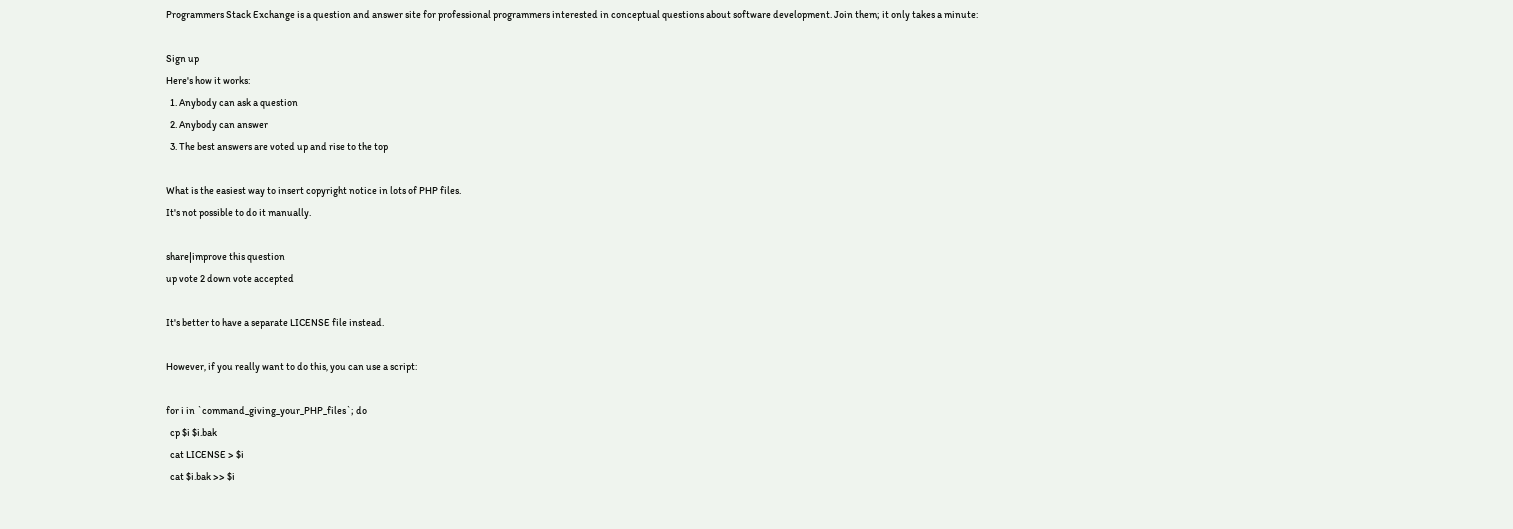Programmers Stack Exchange is a question and answer site for professional programmers interested in conceptual questions about software development. Join them; it only takes a minute:

Sign up
Here's how it works:
  1. Anybody can ask a question
  2. Anybody can answer
  3. The best answers are voted up and rise to the top

What is the easiest way to insert copyright notice in lots of PHP files.
It's not possible to do it manually.

share|improve this question
up vote 2 down vote accepted

It's better to have a separate LICENSE file instead.

However, if you really want to do this, you can use a script:

for i in `command_giving_your_PHP_files`; do
  cp $i $i.bak
  cat LICENSE > $i
  cat $i.bak >> $i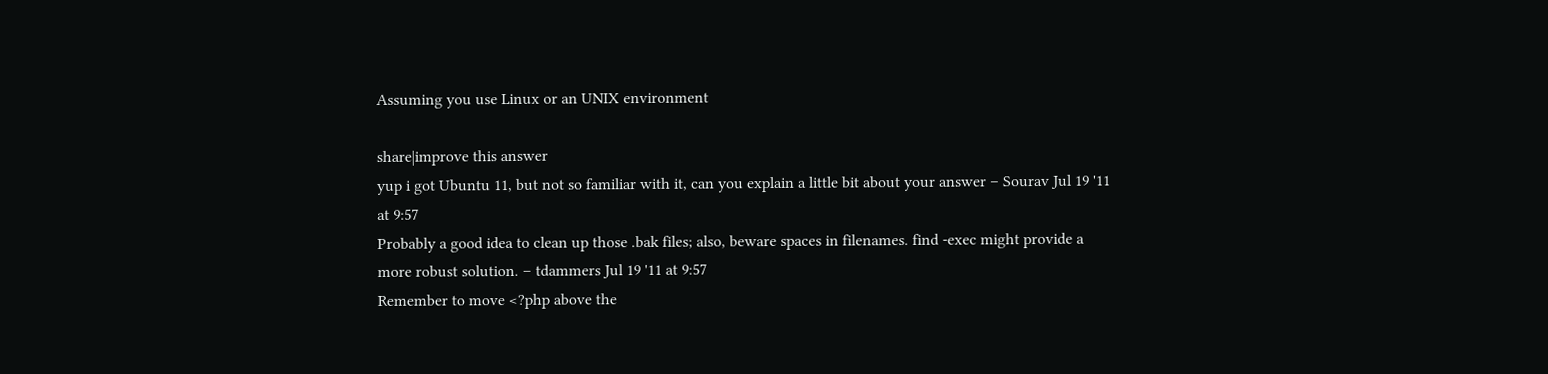Assuming you use Linux or an UNIX environment

share|improve this answer
yup i got Ubuntu 11, but not so familiar with it, can you explain a little bit about your answer – Sourav Jul 19 '11 at 9:57
Probably a good idea to clean up those .bak files; also, beware spaces in filenames. find -exec might provide a more robust solution. – tdammers Jul 19 '11 at 9:57
Remember to move <?php above the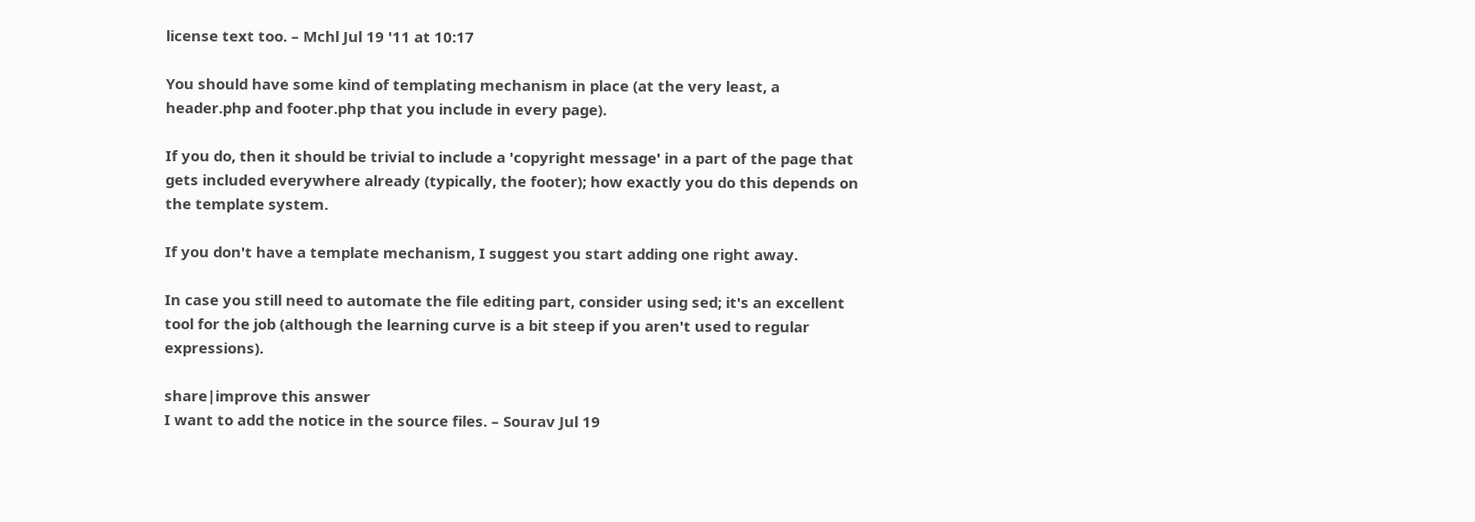license text too. – Mchl Jul 19 '11 at 10:17

You should have some kind of templating mechanism in place (at the very least, a header.php and footer.php that you include in every page).

If you do, then it should be trivial to include a 'copyright message' in a part of the page that gets included everywhere already (typically, the footer); how exactly you do this depends on the template system.

If you don't have a template mechanism, I suggest you start adding one right away.

In case you still need to automate the file editing part, consider using sed; it's an excellent tool for the job (although the learning curve is a bit steep if you aren't used to regular expressions).

share|improve this answer
I want to add the notice in the source files. – Sourav Jul 19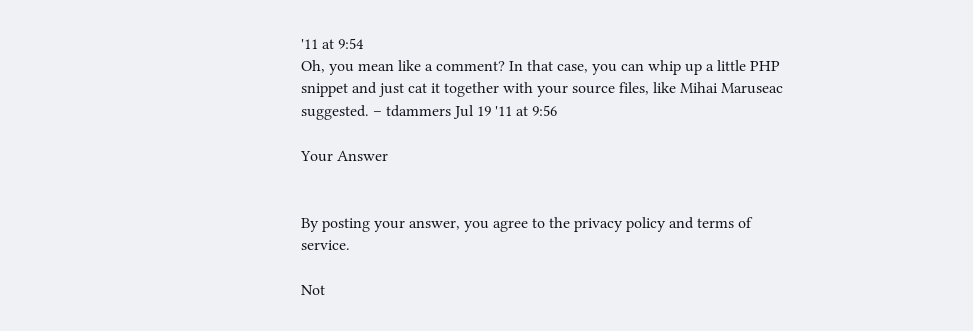'11 at 9:54
Oh, you mean like a comment? In that case, you can whip up a little PHP snippet and just cat it together with your source files, like Mihai Maruseac suggested. – tdammers Jul 19 '11 at 9:56

Your Answer


By posting your answer, you agree to the privacy policy and terms of service.

Not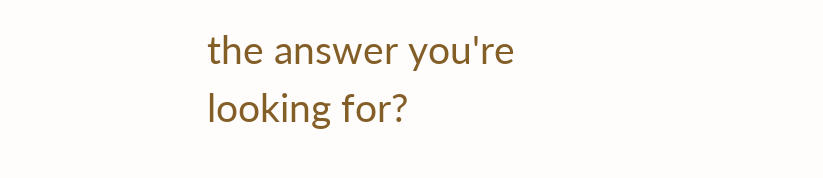the answer you're looking for?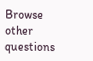Browse other questions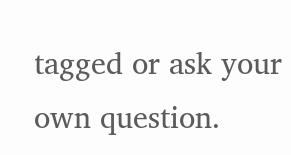tagged or ask your own question.